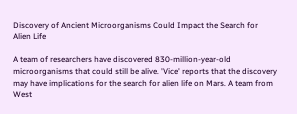Discovery of Ancient Microorganisms Could Impact the Search for Alien Life

A team of researchers have discovered 830-million-year-old microorganisms that could still be alive. 'Vice' reports that the discovery may have implications for the search for alien life on Mars. A team from West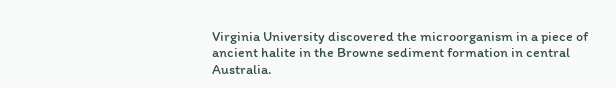Virginia University discovered the microorganism in a piece of ancient halite in the Browne sediment formation in central Australia.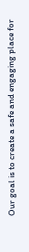Our goal is to create a safe and engaging place for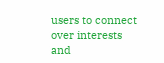users to connect over interests and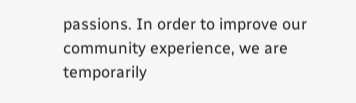passions. In order to improve our community experience, we are temporarily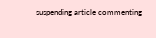suspending article commenting